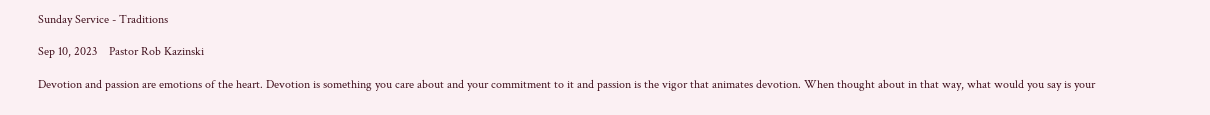Sunday Service - Traditions

Sep 10, 2023    Pastor Rob Kazinski

Devotion and passion are emotions of the heart. Devotion is something you care about and your commitment to it and passion is the vigor that animates devotion. When thought about in that way, what would you say is your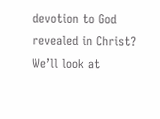devotion to God revealed in Christ? We’ll look at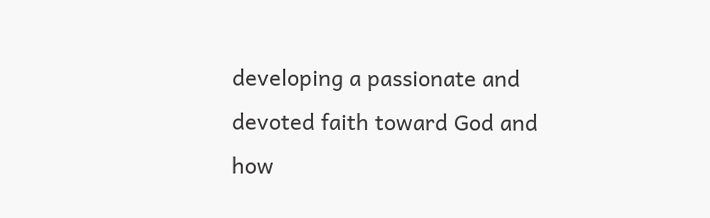developing a passionate and devoted faith toward God and how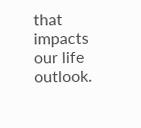that impacts our life outlook.